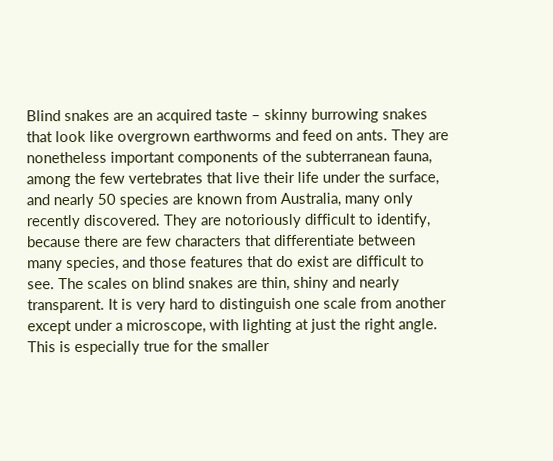Blind snakes are an acquired taste – skinny burrowing snakes that look like overgrown earthworms and feed on ants. They are nonetheless important components of the subterranean fauna, among the few vertebrates that live their life under the surface, and nearly 50 species are known from Australia, many only recently discovered. They are notoriously difficult to identify, because there are few characters that differentiate between many species, and those features that do exist are difficult to see. The scales on blind snakes are thin, shiny and nearly transparent. It is very hard to distinguish one scale from another except under a microscope, with lighting at just the right angle. This is especially true for the smaller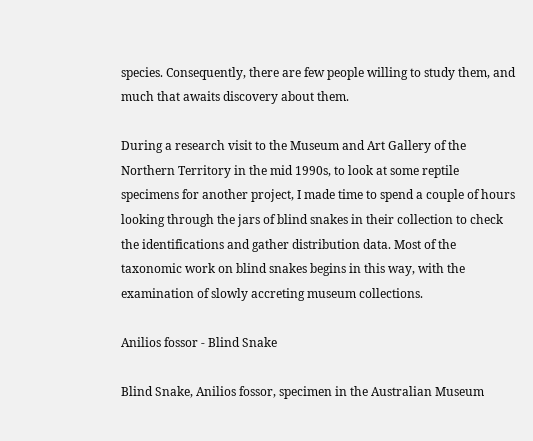species. Consequently, there are few people willing to study them, and much that awaits discovery about them.

During a research visit to the Museum and Art Gallery of the Northern Territory in the mid 1990s, to look at some reptile specimens for another project, I made time to spend a couple of hours looking through the jars of blind snakes in their collection to check the identifications and gather distribution data. Most of the taxonomic work on blind snakes begins in this way, with the examination of slowly accreting museum collections.

Anilios fossor - Blind Snake

Blind Snake, Anilios fossor, specimen in the Australian Museum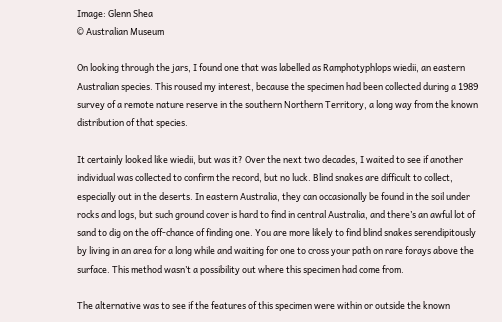Image: Glenn Shea
© Australian Museum

On looking through the jars, I found one that was labelled as Ramphotyphlops wiedii, an eastern Australian species. This roused my interest, because the specimen had been collected during a 1989 survey of a remote nature reserve in the southern Northern Territory, a long way from the known distribution of that species.

It certainly looked like wiedii, but was it? Over the next two decades, I waited to see if another individual was collected to confirm the record, but no luck. Blind snakes are difficult to collect, especially out in the deserts. In eastern Australia, they can occasionally be found in the soil under rocks and logs, but such ground cover is hard to find in central Australia, and there’s an awful lot of sand to dig on the off-chance of finding one. You are more likely to find blind snakes serendipitously by living in an area for a long while and waiting for one to cross your path on rare forays above the surface. This method wasn’t a possibility out where this specimen had come from.

The alternative was to see if the features of this specimen were within or outside the known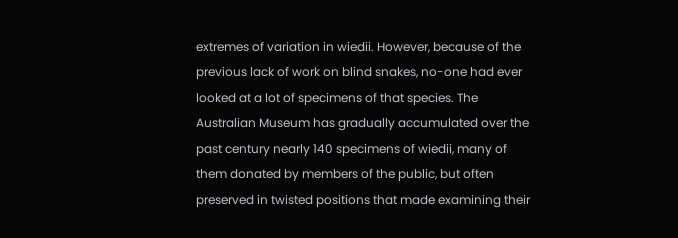extremes of variation in wiedii. However, because of the previous lack of work on blind snakes, no-one had ever looked at a lot of specimens of that species. The Australian Museum has gradually accumulated over the past century nearly 140 specimens of wiedii, many of them donated by members of the public, but often preserved in twisted positions that made examining their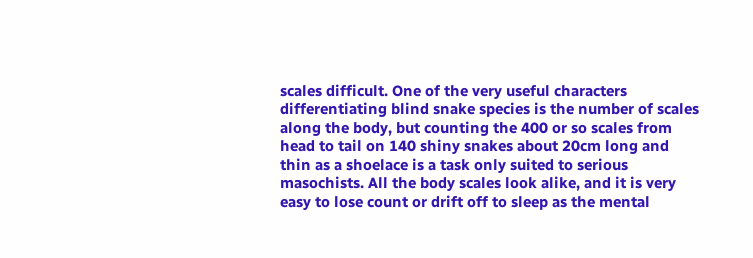scales difficult. One of the very useful characters differentiating blind snake species is the number of scales along the body, but counting the 400 or so scales from head to tail on 140 shiny snakes about 20cm long and thin as a shoelace is a task only suited to serious masochists. All the body scales look alike, and it is very easy to lose count or drift off to sleep as the mental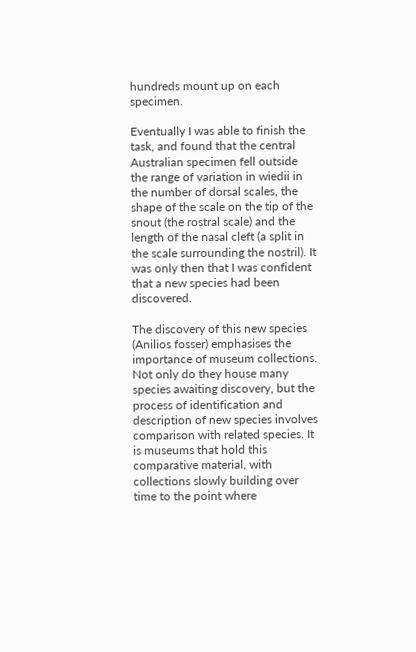hundreds mount up on each specimen.

Eventually I was able to finish the task, and found that the central Australian specimen fell outside the range of variation in wiedii in the number of dorsal scales, the shape of the scale on the tip of the snout (the rostral scale) and the length of the nasal cleft (a split in the scale surrounding the nostril). It was only then that I was confident that a new species had been discovered.

The discovery of this new species (Anilios fosser) emphasises the importance of museum collections. Not only do they house many species awaiting discovery, but the process of identification and description of new species involves comparison with related species. It is museums that hold this comparative material, with collections slowly building over time to the point where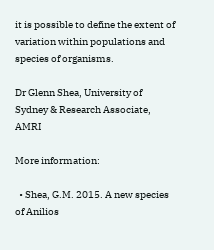it is possible to define the extent of variation within populations and species of organisms.

Dr Glenn Shea, University of Sydney & Research Associate, AMRI

More information:

  • Shea, G.M. 2015. A new species of Anilios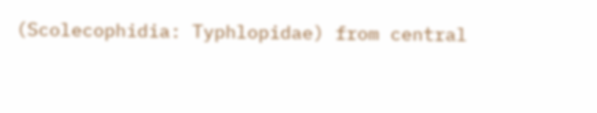(Scolecophidia: Typhlopidae) from central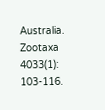Australia. Zootaxa 4033(1): 103-116.